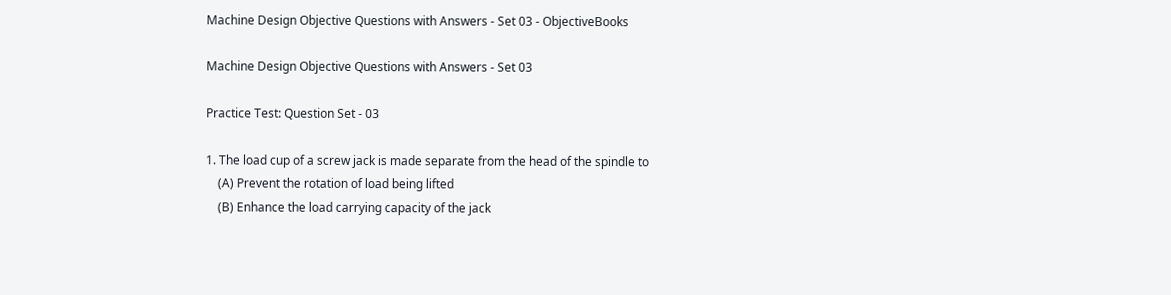Machine Design Objective Questions with Answers - Set 03 - ObjectiveBooks

Machine Design Objective Questions with Answers - Set 03

Practice Test: Question Set - 03

1. The load cup of a screw jack is made separate from the head of the spindle to
    (A) Prevent the rotation of load being lifted
    (B) Enhance the load carrying capacity of the jack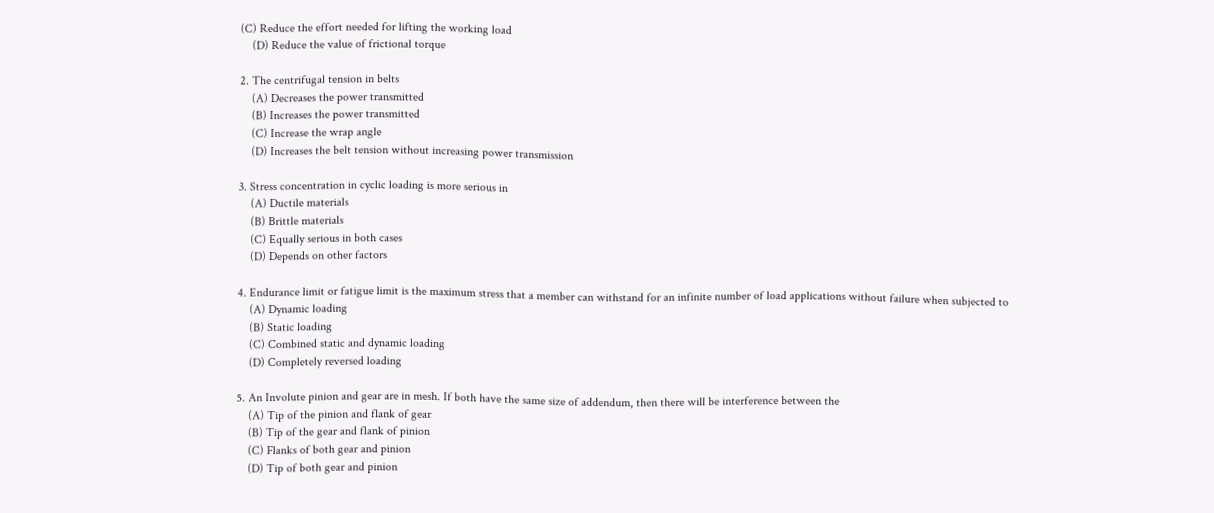(C) Reduce the effort needed for lifting the working load
    (D) Reduce the value of frictional torque

2. The centrifugal tension in belts
    (A) Decreases the power transmitted
    (B) Increases the power transmitted
    (C) Increase the wrap angle
    (D) Increases the belt tension without increasing power transmission

3. Stress concentration in cyclic loading is more serious in
    (A) Ductile materials
    (B) Brittle materials
    (C) Equally serious in both cases
    (D) Depends on other factors

4. Endurance limit or fatigue limit is the maximum stress that a member can withstand for an infinite number of load applications without failure when subjected to
    (A) Dynamic loading
    (B) Static loading
    (C) Combined static and dynamic loading
    (D) Completely reversed loading

5. An Involute pinion and gear are in mesh. If both have the same size of addendum, then there will be interference between the
    (A) Tip of the pinion and flank of gear
    (B) Tip of the gear and flank of pinion
    (C) Flanks of both gear and pinion
    (D) Tip of both gear and pinion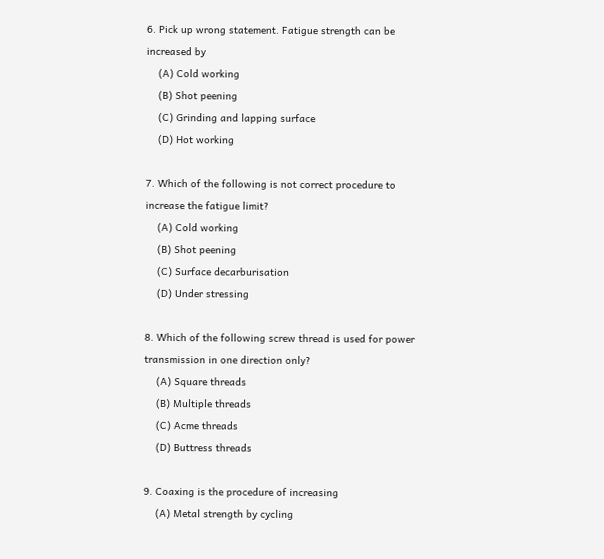6. Pick up wrong statement. Fatigue strength can be increased by
    (A) Cold working
    (B) Shot peening
    (C) Grinding and lapping surface
    (D) Hot working

7. Which of the following is not correct procedure to increase the fatigue limit?
    (A) Cold working
    (B) Shot peening
    (C) Surface decarburisation
    (D) Under stressing

8. Which of the following screw thread is used for power transmission in one direction only?
    (A) Square threads
    (B) Multiple threads
    (C) Acme threads
    (D) Buttress threads

9. Coaxing is the procedure of increasing
    (A) Metal strength by cycling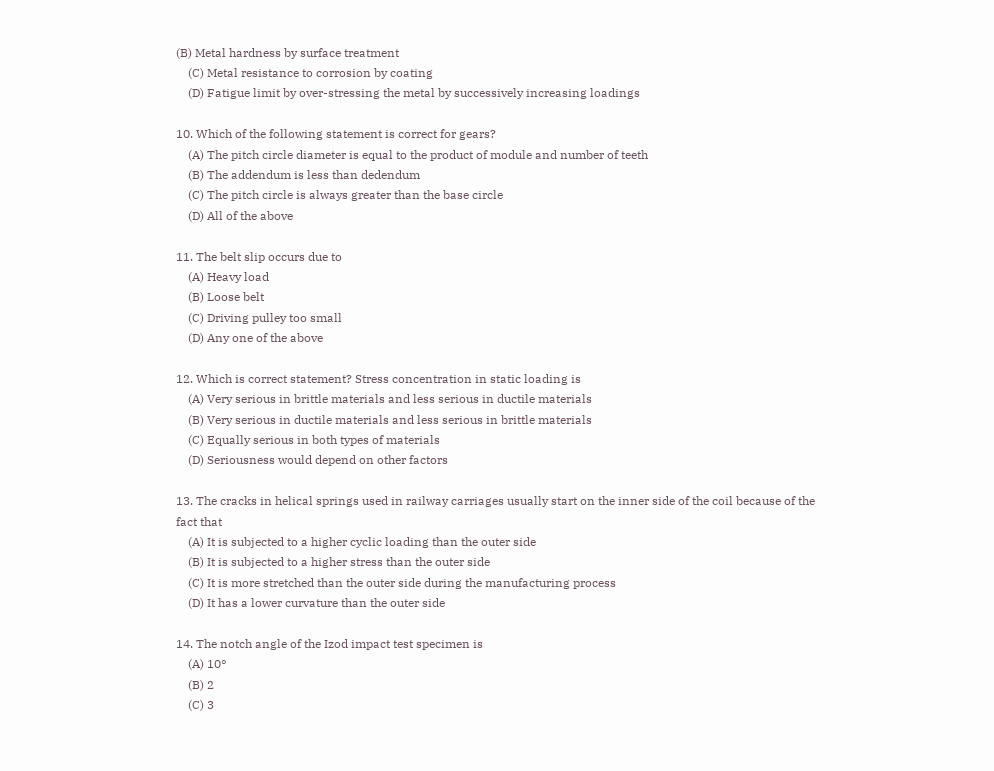(B) Metal hardness by surface treatment
    (C) Metal resistance to corrosion by coating
    (D) Fatigue limit by over-stressing the metal by successively increasing loadings

10. Which of the following statement is correct for gears?
    (A) The pitch circle diameter is equal to the product of module and number of teeth
    (B) The addendum is less than dedendum
    (C) The pitch circle is always greater than the base circle
    (D) All of the above

11. The belt slip occurs due to
    (A) Heavy load
    (B) Loose belt
    (C) Driving pulley too small
    (D) Any one of the above

12. Which is correct statement? Stress concentration in static loading is
    (A) Very serious in brittle materials and less serious in ductile materials
    (B) Very serious in ductile materials and less serious in brittle materials
    (C) Equally serious in both types of materials
    (D) Seriousness would depend on other factors

13. The cracks in helical springs used in railway carriages usually start on the inner side of the coil because of the fact that
    (A) It is subjected to a higher cyclic loading than the outer side
    (B) It is subjected to a higher stress than the outer side
    (C) It is more stretched than the outer side during the manufacturing process
    (D) It has a lower curvature than the outer side

14. The notch angle of the Izod impact test specimen is
    (A) 10°
    (B) 2
    (C) 3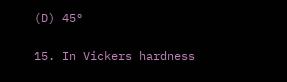(D) 45°

15. In Vickers hardness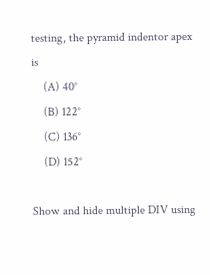testing, the pyramid indentor apex is
    (A) 40°
    (B) 122°
    (C) 136°
    (D) 152°

Show and hide multiple DIV using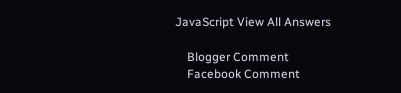JavaScript View All Answers

    Blogger Comment
    Facebook Comment